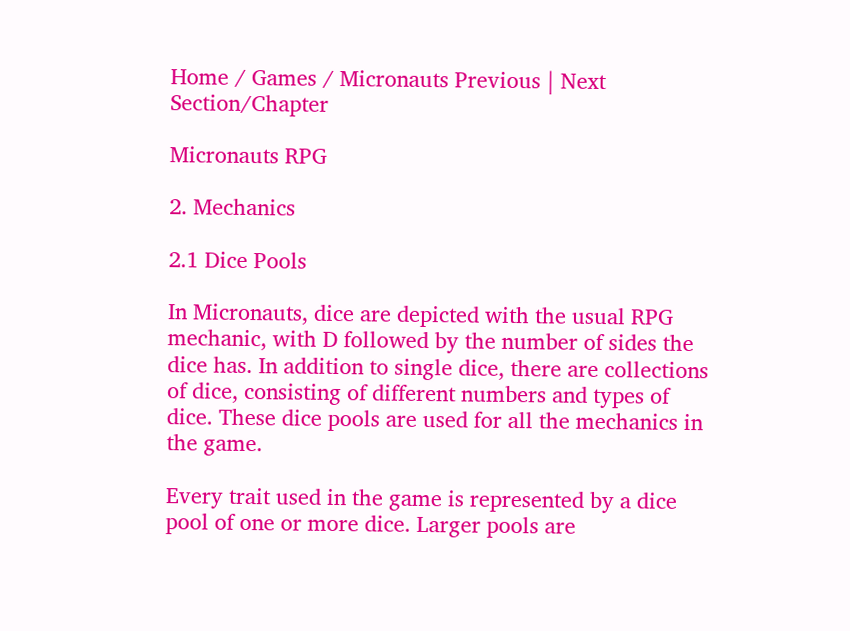Home / Games / Micronauts Previous | Next Section/Chapter

Micronauts RPG

2. Mechanics

2.1 Dice Pools

In Micronauts, dice are depicted with the usual RPG mechanic, with D followed by the number of sides the dice has. In addition to single dice, there are collections of dice, consisting of different numbers and types of dice. These dice pools are used for all the mechanics in the game.

Every trait used in the game is represented by a dice pool of one or more dice. Larger pools are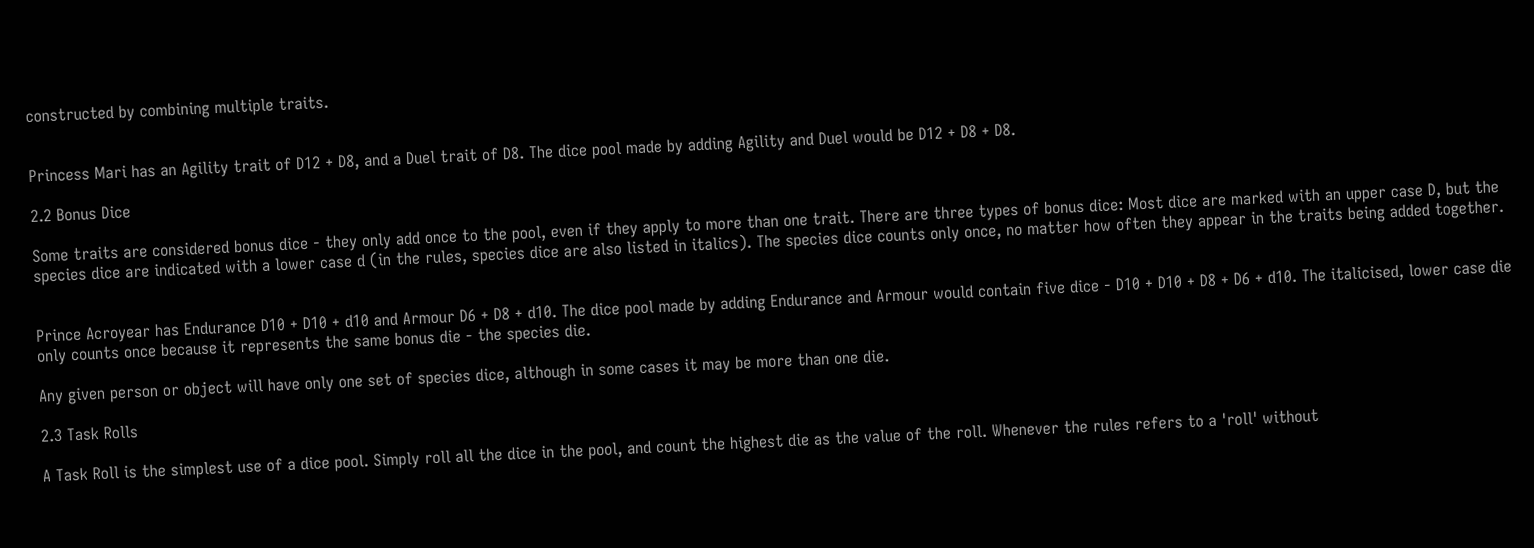constructed by combining multiple traits.


Princess Mari has an Agility trait of D12 + D8, and a Duel trait of D8. The dice pool made by adding Agility and Duel would be D12 + D8 + D8.

2.2 Bonus Dice

Some traits are considered bonus dice - they only add once to the pool, even if they apply to more than one trait. There are three types of bonus dice: Most dice are marked with an upper case D, but the species dice are indicated with a lower case d (in the rules, species dice are also listed in italics). The species dice counts only once, no matter how often they appear in the traits being added together.


Prince Acroyear has Endurance D10 + D10 + d10 and Armour D6 + D8 + d10. The dice pool made by adding Endurance and Armour would contain five dice - D10 + D10 + D8 + D6 + d10. The italicised, lower case die only counts once because it represents the same bonus die - the species die.

Any given person or object will have only one set of species dice, although in some cases it may be more than one die.

2.3 Task Rolls

A Task Roll is the simplest use of a dice pool. Simply roll all the dice in the pool, and count the highest die as the value of the roll. Whenever the rules refers to a 'roll' without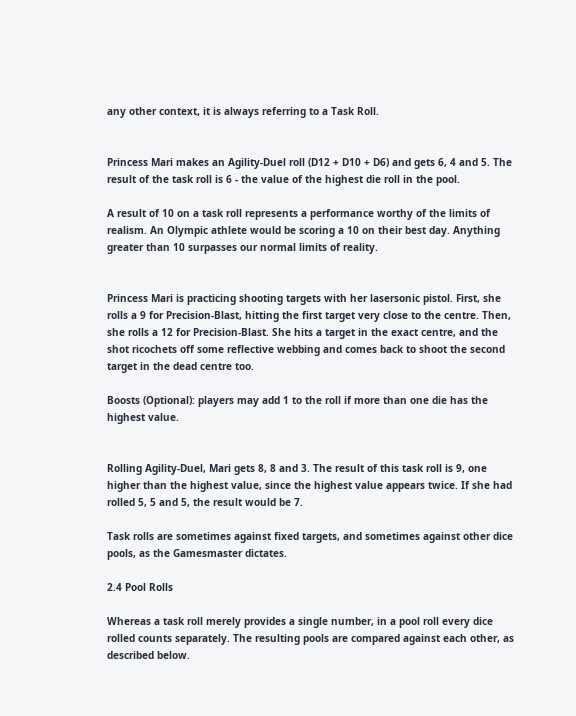any other context, it is always referring to a Task Roll.


Princess Mari makes an Agility-Duel roll (D12 + D10 + D6) and gets 6, 4 and 5. The result of the task roll is 6 - the value of the highest die roll in the pool.

A result of 10 on a task roll represents a performance worthy of the limits of realism. An Olympic athlete would be scoring a 10 on their best day. Anything greater than 10 surpasses our normal limits of reality.


Princess Mari is practicing shooting targets with her lasersonic pistol. First, she rolls a 9 for Precision-Blast, hitting the first target very close to the centre. Then, she rolls a 12 for Precision-Blast. She hits a target in the exact centre, and the shot ricochets off some reflective webbing and comes back to shoot the second target in the dead centre too.

Boosts (Optional): players may add 1 to the roll if more than one die has the highest value.


Rolling Agility-Duel, Mari gets 8, 8 and 3. The result of this task roll is 9, one higher than the highest value, since the highest value appears twice. If she had rolled 5, 5 and 5, the result would be 7.

Task rolls are sometimes against fixed targets, and sometimes against other dice pools, as the Gamesmaster dictates.

2.4 Pool Rolls

Whereas a task roll merely provides a single number, in a pool roll every dice rolled counts separately. The resulting pools are compared against each other, as described below.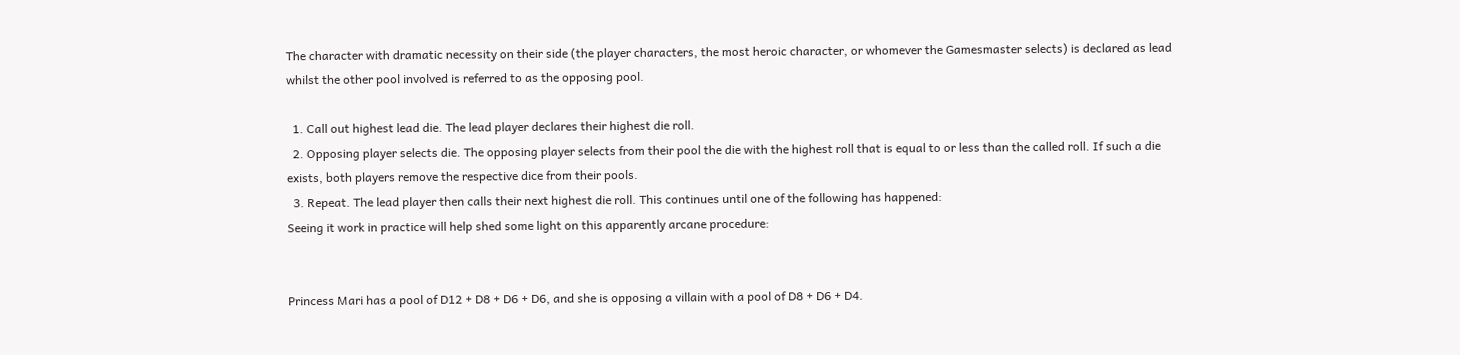The character with dramatic necessity on their side (the player characters, the most heroic character, or whomever the Gamesmaster selects) is declared as lead whilst the other pool involved is referred to as the opposing pool.

  1. Call out highest lead die. The lead player declares their highest die roll.
  2. Opposing player selects die. The opposing player selects from their pool the die with the highest roll that is equal to or less than the called roll. If such a die exists, both players remove the respective dice from their pools.
  3. Repeat. The lead player then calls their next highest die roll. This continues until one of the following has happened:
Seeing it work in practice will help shed some light on this apparently arcane procedure:


Princess Mari has a pool of D12 + D8 + D6 + D6, and she is opposing a villain with a pool of D8 + D6 + D4.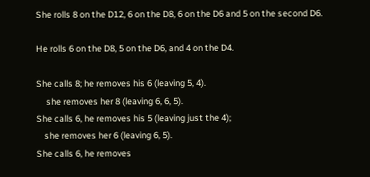She rolls 8 on the D12, 6 on the D8, 6 on the D6 and 5 on the second D6.

He rolls 6 on the D8, 5 on the D6, and 4 on the D4.

She calls 8; he removes his 6 (leaving 5, 4).
     she removes her 8 (leaving 6, 6, 5).
She calls 6, he removes his 5 (leaving just the 4);
    she removes her 6 (leaving 6, 5).
She calls 6, he removes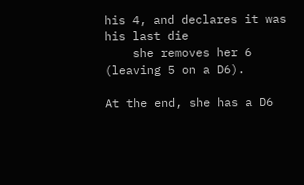his 4, and declares it was his last die
    she removes her 6 (leaving 5 on a D6).

At the end, she has a D6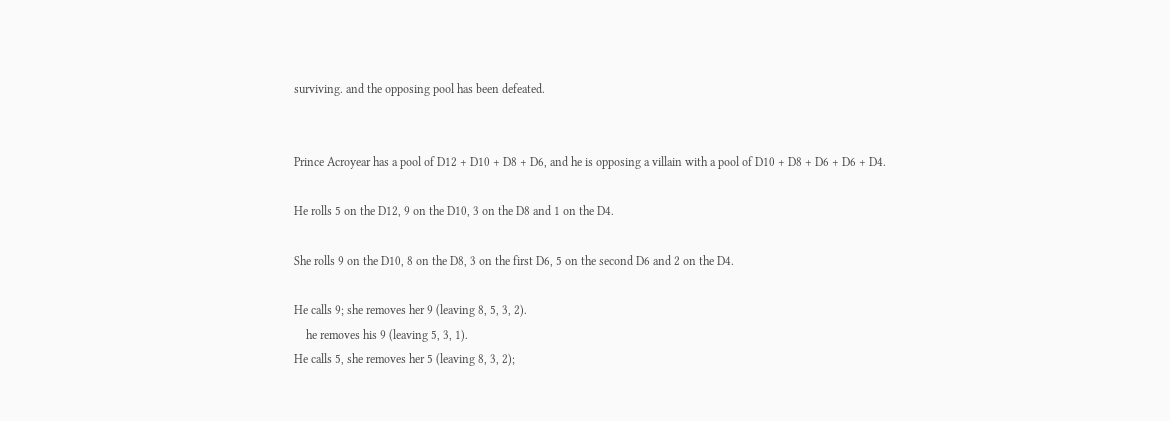surviving. and the opposing pool has been defeated.


Prince Acroyear has a pool of D12 + D10 + D8 + D6, and he is opposing a villain with a pool of D10 + D8 + D6 + D6 + D4.

He rolls 5 on the D12, 9 on the D10, 3 on the D8 and 1 on the D4.

She rolls 9 on the D10, 8 on the D8, 3 on the first D6, 5 on the second D6 and 2 on the D4.

He calls 9; she removes her 9 (leaving 8, 5, 3, 2).
    he removes his 9 (leaving 5, 3, 1).
He calls 5, she removes her 5 (leaving 8, 3, 2);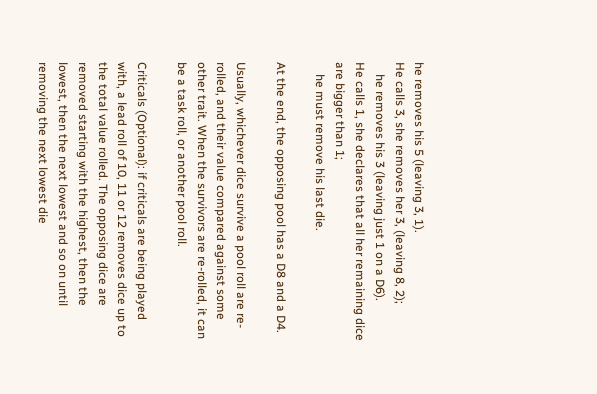he removes his 5 (leaving 3, 1).
He calls 3, she removes her 3, (leaving 8, 2);
    he removes his 3 (leaving just 1 on a D6).
He calls 1, she declares that all her remaining dice are bigger than 1;
    he must remove his last die.

At the end, the opposing pool has a D8 and a D4.

Usually, whichever dice survive a pool roll are re-rolled, and their value compared against some other trait. When the survivors are re-rolled, it can be a task roll, or another pool roll.

Criticals (Optional): if criticals are being played with, a lead roll of 10, 11 or 12 removes dice up to the total value rolled. The opposing dice are removed starting with the highest, then the lowest, then the next lowest and so on until removing the next lowest die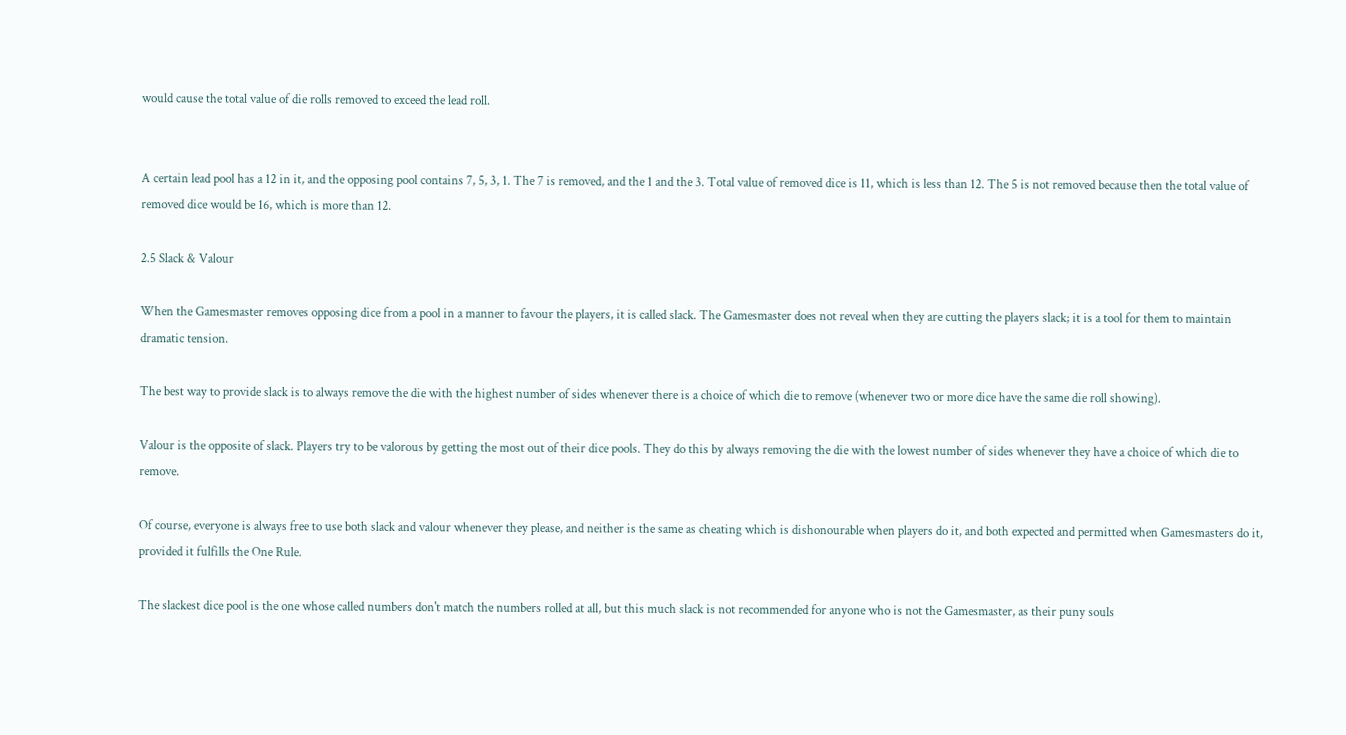would cause the total value of die rolls removed to exceed the lead roll.


A certain lead pool has a 12 in it, and the opposing pool contains 7, 5, 3, 1. The 7 is removed, and the 1 and the 3. Total value of removed dice is 11, which is less than 12. The 5 is not removed because then the total value of removed dice would be 16, which is more than 12.

2.5 Slack & Valour

When the Gamesmaster removes opposing dice from a pool in a manner to favour the players, it is called slack. The Gamesmaster does not reveal when they are cutting the players slack; it is a tool for them to maintain dramatic tension.

The best way to provide slack is to always remove the die with the highest number of sides whenever there is a choice of which die to remove (whenever two or more dice have the same die roll showing).

Valour is the opposite of slack. Players try to be valorous by getting the most out of their dice pools. They do this by always removing the die with the lowest number of sides whenever they have a choice of which die to remove.

Of course, everyone is always free to use both slack and valour whenever they please, and neither is the same as cheating which is dishonourable when players do it, and both expected and permitted when Gamesmasters do it, provided it fulfills the One Rule.

The slackest dice pool is the one whose called numbers don't match the numbers rolled at all, but this much slack is not recommended for anyone who is not the Gamesmaster, as their puny souls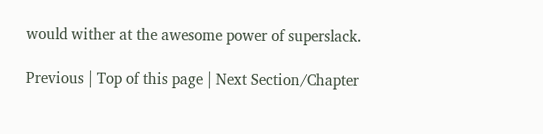would wither at the awesome power of superslack.

Previous | Top of this page | Next Section/Chapter